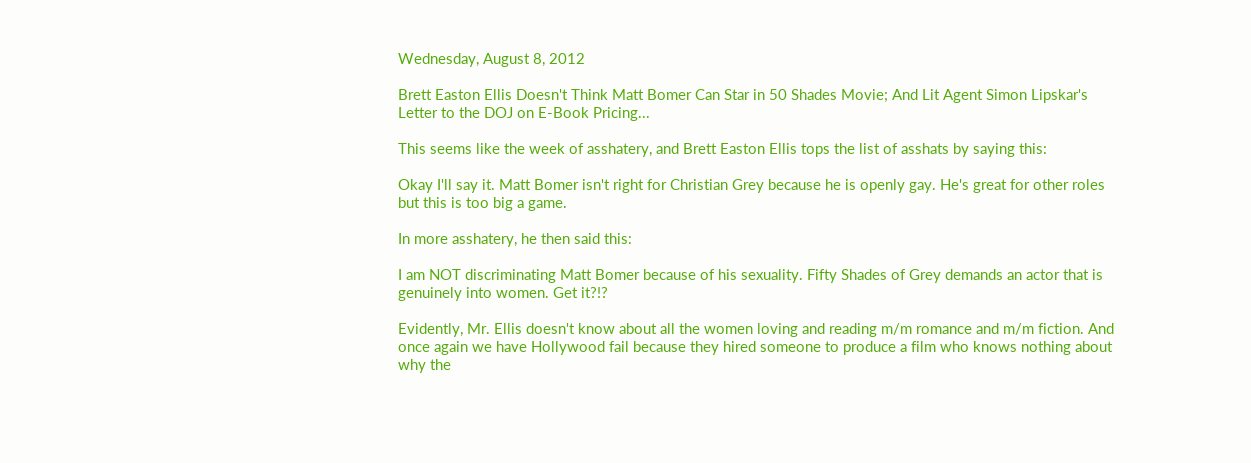Wednesday, August 8, 2012

Brett Easton Ellis Doesn't Think Matt Bomer Can Star in 50 Shades Movie; And Lit Agent Simon Lipskar's Letter to the DOJ on E-Book Pricing...

This seems like the week of asshatery, and Brett Easton Ellis tops the list of asshats by saying this:

Okay I'll say it. Matt Bomer isn't right for Christian Grey because he is openly gay. He's great for other roles but this is too big a game.

In more asshatery, he then said this:

I am NOT discriminating Matt Bomer because of his sexuality. Fifty Shades of Grey demands an actor that is genuinely into women. Get it?!?

Evidently, Mr. Ellis doesn't know about all the women loving and reading m/m romance and m/m fiction. And once again we have Hollywood fail because they hired someone to produce a film who knows nothing about why the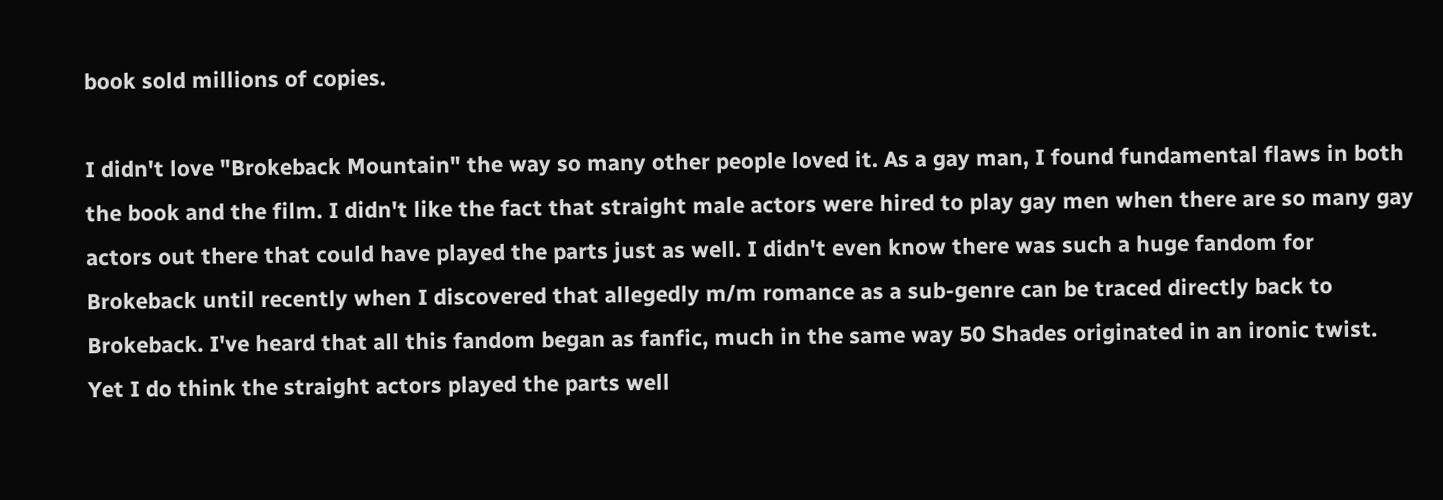book sold millions of copies.

I didn't love "Brokeback Mountain" the way so many other people loved it. As a gay man, I found fundamental flaws in both the book and the film. I didn't like the fact that straight male actors were hired to play gay men when there are so many gay actors out there that could have played the parts just as well. I didn't even know there was such a huge fandom for Brokeback until recently when I discovered that allegedly m/m romance as a sub-genre can be traced directly back to Brokeback. I've heard that all this fandom began as fanfic, much in the same way 50 Shades originated in an ironic twist. Yet I do think the straight actors played the parts well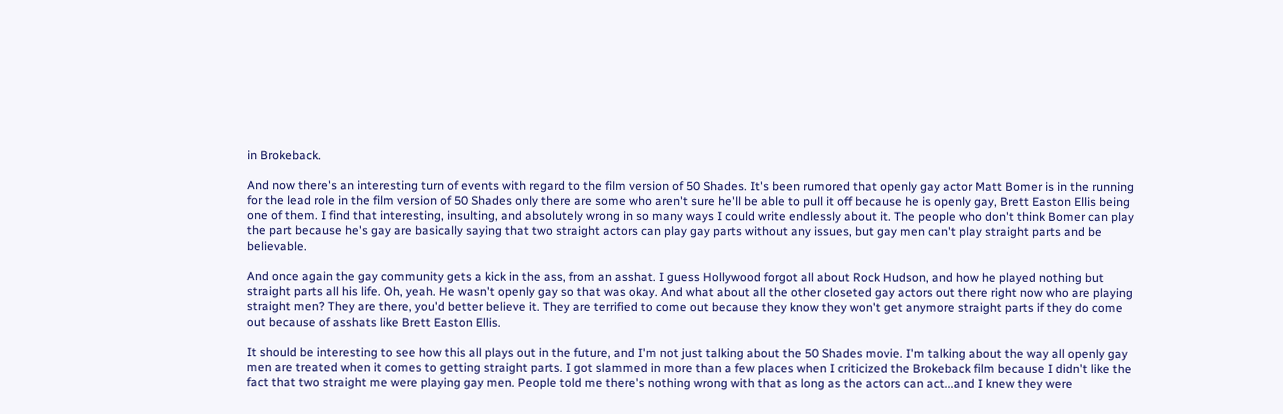in Brokeback.

And now there's an interesting turn of events with regard to the film version of 50 Shades. It's been rumored that openly gay actor Matt Bomer is in the running for the lead role in the film version of 50 Shades only there are some who aren't sure he'll be able to pull it off because he is openly gay, Brett Easton Ellis being one of them. I find that interesting, insulting, and absolutely wrong in so many ways I could write endlessly about it. The people who don't think Bomer can play the part because he's gay are basically saying that two straight actors can play gay parts without any issues, but gay men can't play straight parts and be believable.

And once again the gay community gets a kick in the ass, from an asshat. I guess Hollywood forgot all about Rock Hudson, and how he played nothing but straight parts all his life. Oh, yeah. He wasn't openly gay so that was okay. And what about all the other closeted gay actors out there right now who are playing straight men? They are there, you'd better believe it. They are terrified to come out because they know they won't get anymore straight parts if they do come out because of asshats like Brett Easton Ellis.

It should be interesting to see how this all plays out in the future, and I'm not just talking about the 50 Shades movie. I'm talking about the way all openly gay men are treated when it comes to getting straight parts. I got slammed in more than a few places when I criticized the Brokeback film because I didn't like the fact that two straight me were playing gay men. People told me there's nothing wrong with that as long as the actors can act...and I knew they were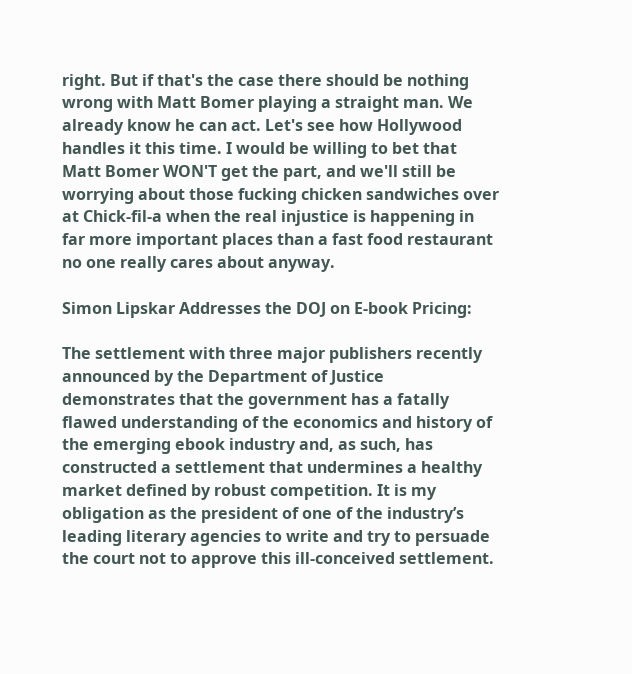right. But if that's the case there should be nothing wrong with Matt Bomer playing a straight man. We already know he can act. Let's see how Hollywood handles it this time. I would be willing to bet that Matt Bomer WON'T get the part, and we'll still be worrying about those fucking chicken sandwiches over at Chick-fil-a when the real injustice is happening in far more important places than a fast food restaurant no one really cares about anyway.

Simon Lipskar Addresses the DOJ on E-book Pricing:

The settlement with three major publishers recently announced by the Department of Justice demonstrates that the government has a fatally flawed understanding of the economics and history of the emerging ebook industry and, as such, has constructed a settlement that undermines a healthy market defined by robust competition. It is my obligation as the president of one of the industry’s leading literary agencies to write and try to persuade the court not to approve this ill-conceived settlement.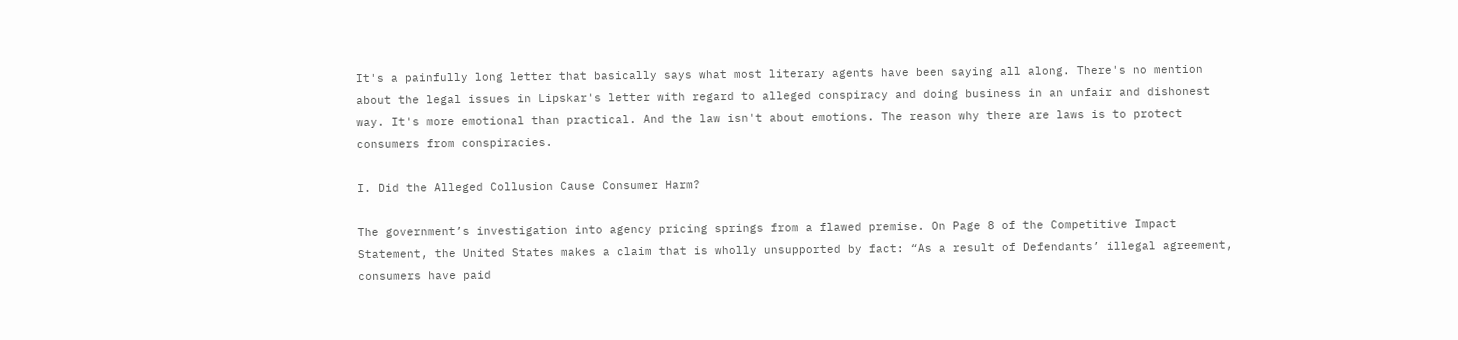It's a painfully long letter that basically says what most literary agents have been saying all along. There's no mention about the legal issues in Lipskar's letter with regard to alleged conspiracy and doing business in an unfair and dishonest way. It's more emotional than practical. And the law isn't about emotions. The reason why there are laws is to protect consumers from conspiracies.

I. Did the Alleged Collusion Cause Consumer Harm?

The government’s investigation into agency pricing springs from a flawed premise. On Page 8 of the Competitive Impact Statement, the United States makes a claim that is wholly unsupported by fact: “As a result of Defendants’ illegal agreement, consumers have paid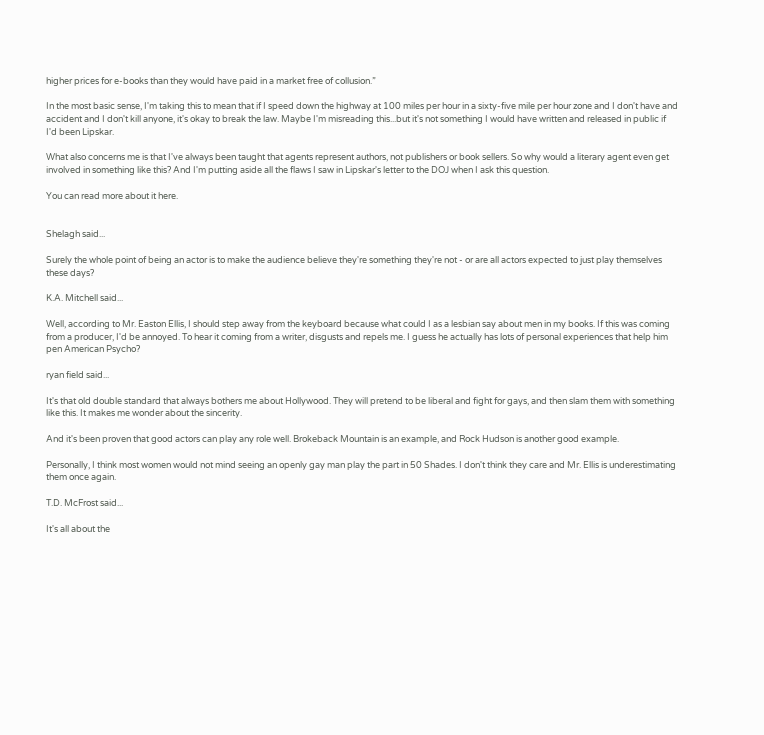higher prices for e-books than they would have paid in a market free of collusion.”

In the most basic sense, I'm taking this to mean that if I speed down the highway at 100 miles per hour in a sixty-five mile per hour zone and I don't have and accident and I don't kill anyone, it's okay to break the law. Maybe I'm misreading this...but it's not something I would have written and released in public if I'd been Lipskar.

What also concerns me is that I've always been taught that agents represent authors, not publishers or book sellers. So why would a literary agent even get involved in something like this? And I'm putting aside all the flaws I saw in Lipskar's letter to the DOJ when I ask this question.

You can read more about it here.


Shelagh said...

Surely the whole point of being an actor is to make the audience believe they're something they're not - or are all actors expected to just play themselves these days?

K.A. Mitchell said...

Well, according to Mr. Easton Ellis, I should step away from the keyboard because what could I as a lesbian say about men in my books. If this was coming from a producer, I'd be annoyed. To hear it coming from a writer, disgusts and repels me. I guess he actually has lots of personal experiences that help him pen American Psycho?

ryan field said...

It's that old double standard that always bothers me about Hollywood. They will pretend to be liberal and fight for gays, and then slam them with something like this. It makes me wonder about the sincerity.

And it's been proven that good actors can play any role well. Brokeback Mountain is an example, and Rock Hudson is another good example.

Personally, I think most women would not mind seeing an openly gay man play the part in 50 Shades. I don't think they care and Mr. Ellis is underestimating them once again.

T.D. McFrost said...

It's all about the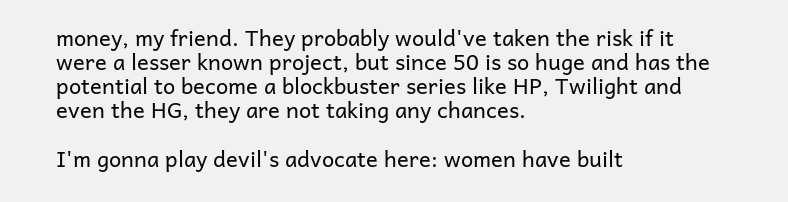money, my friend. They probably would've taken the risk if it were a lesser known project, but since 50 is so huge and has the potential to become a blockbuster series like HP, Twilight and even the HG, they are not taking any chances.

I'm gonna play devil's advocate here: women have built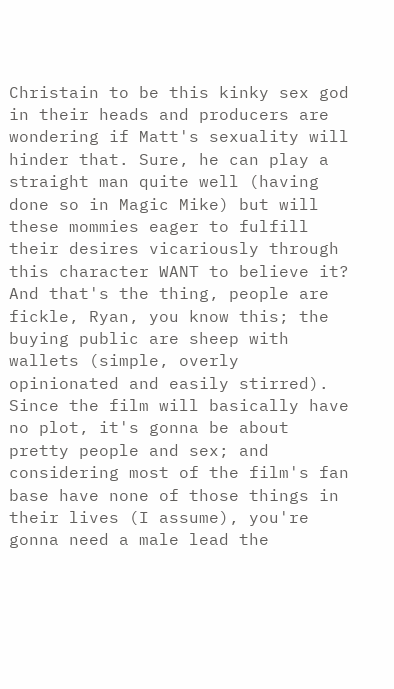Christain to be this kinky sex god in their heads and producers are wondering if Matt's sexuality will hinder that. Sure, he can play a straight man quite well (having done so in Magic Mike) but will these mommies eager to fulfill their desires vicariously through this character WANT to believe it? And that's the thing, people are fickle, Ryan, you know this; the buying public are sheep with wallets (simple, overly opinionated and easily stirred). Since the film will basically have no plot, it's gonna be about pretty people and sex; and considering most of the film's fan base have none of those things in their lives (I assume), you're gonna need a male lead the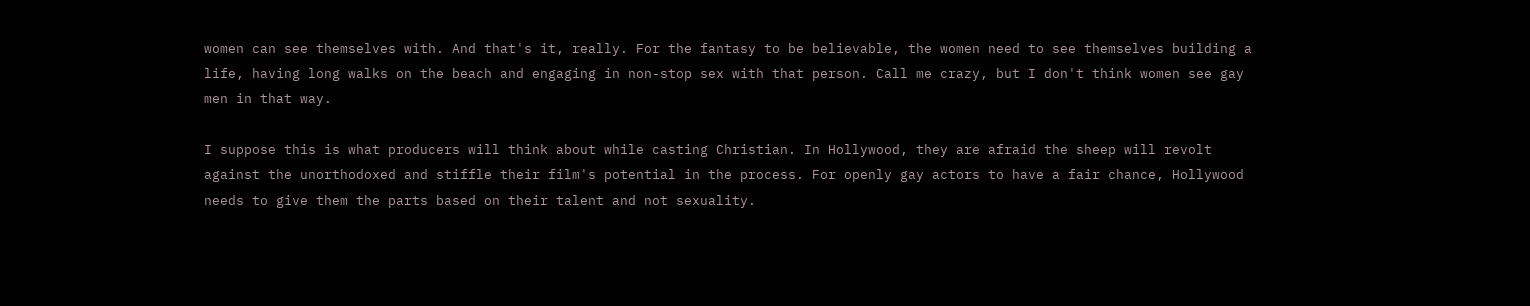women can see themselves with. And that's it, really. For the fantasy to be believable, the women need to see themselves building a life, having long walks on the beach and engaging in non-stop sex with that person. Call me crazy, but I don't think women see gay men in that way.

I suppose this is what producers will think about while casting Christian. In Hollywood, they are afraid the sheep will revolt against the unorthodoxed and stiffle their film's potential in the process. For openly gay actors to have a fair chance, Hollywood needs to give them the parts based on their talent and not sexuality.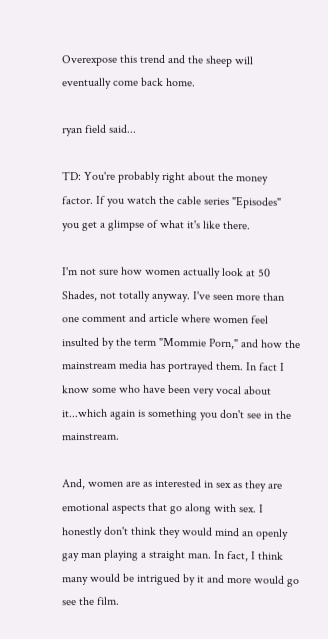Overexpose this trend and the sheep will eventually come back home.

ryan field said...

TD: You're probably right about the money factor. If you watch the cable series "Episodes" you get a glimpse of what it's like there.

I'm not sure how women actually look at 50 Shades, not totally anyway. I've seen more than one comment and article where women feel insulted by the term "Mommie Porn," and how the mainstream media has portrayed them. In fact I know some who have been very vocal about it...which again is something you don't see in the mainstream.

And, women are as interested in sex as they are emotional aspects that go along with sex. I honestly don't think they would mind an openly gay man playing a straight man. In fact, I think many would be intrigued by it and more would go see the film.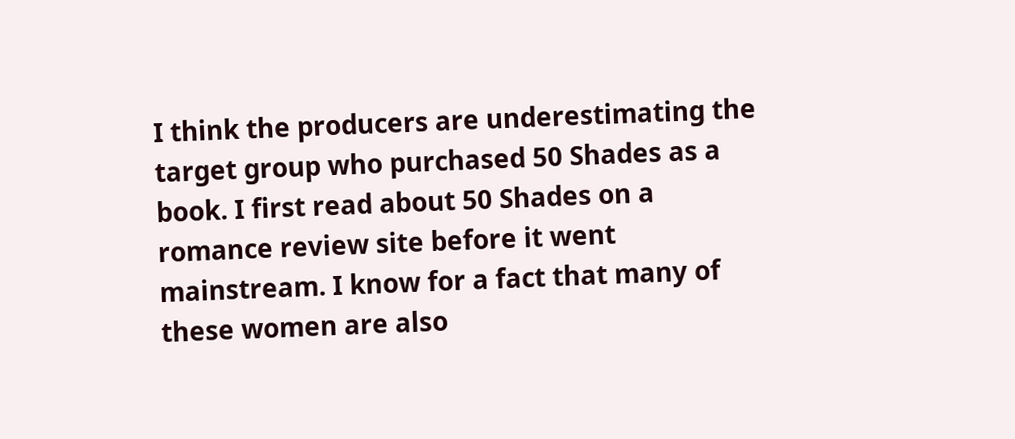I think the producers are underestimating the target group who purchased 50 Shades as a book. I first read about 50 Shades on a romance review site before it went mainstream. I know for a fact that many of these women are also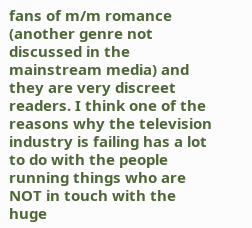fans of m/m romance (another genre not discussed in the mainstream media) and they are very discreet readers. I think one of the reasons why the television industry is failing has a lot to do with the people running things who are NOT in touch with the huge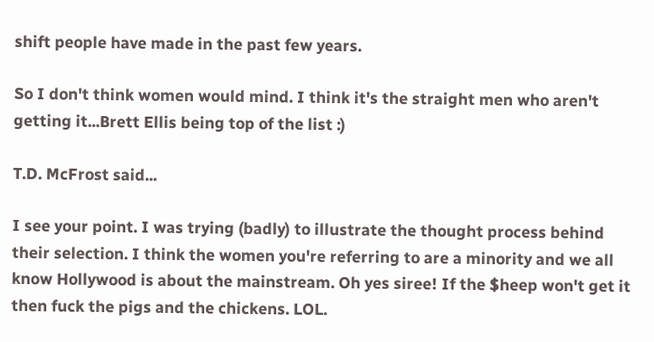shift people have made in the past few years.

So I don't think women would mind. I think it's the straight men who aren't getting it...Brett Ellis being top of the list :)

T.D. McFrost said...

I see your point. I was trying (badly) to illustrate the thought process behind their selection. I think the women you're referring to are a minority and we all know Hollywood is about the mainstream. Oh yes siree! If the $heep won't get it then fuck the pigs and the chickens. LOL.